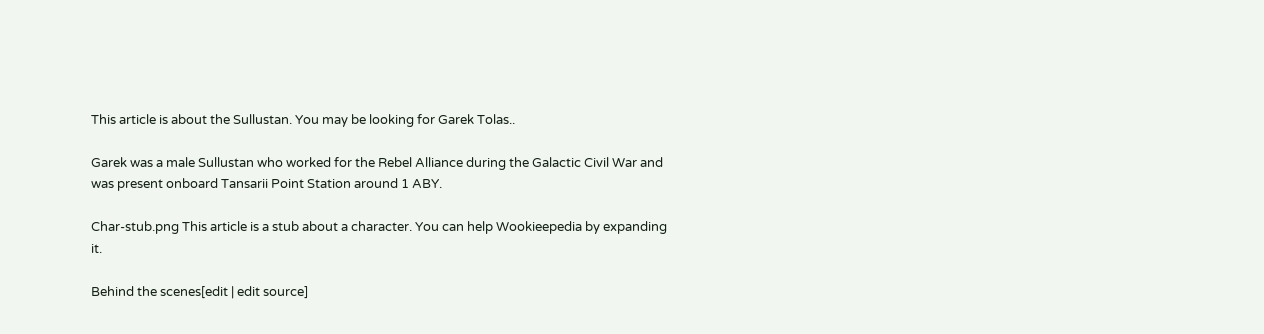This article is about the Sullustan. You may be looking for Garek Tolas..

Garek was a male Sullustan who worked for the Rebel Alliance during the Galactic Civil War and was present onboard Tansarii Point Station around 1 ABY.

Char-stub.png This article is a stub about a character. You can help Wookieepedia by expanding it.

Behind the scenes[edit | edit source]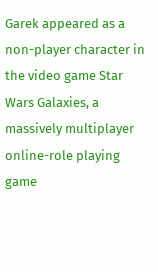Garek appeared as a non-player character in the video game Star Wars Galaxies, a massively multiplayer online-role playing game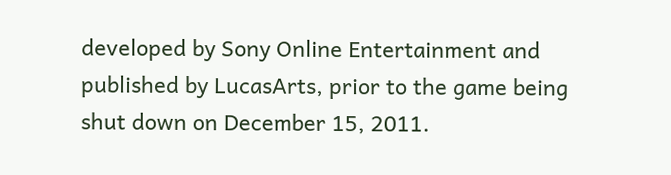developed by Sony Online Entertainment and published by LucasArts, prior to the game being shut down on December 15, 2011.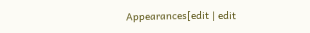Appearances[edit | edit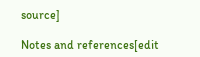source]

Notes and references[edit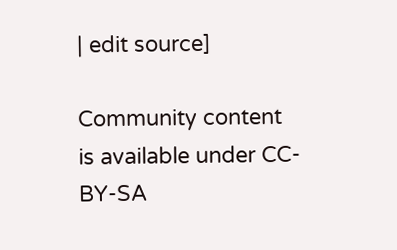| edit source]

Community content is available under CC-BY-SA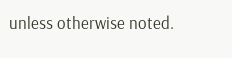unless otherwise noted.